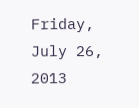Friday, July 26, 2013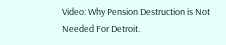Video: Why Pension Destruction is Not Needed For Detroit.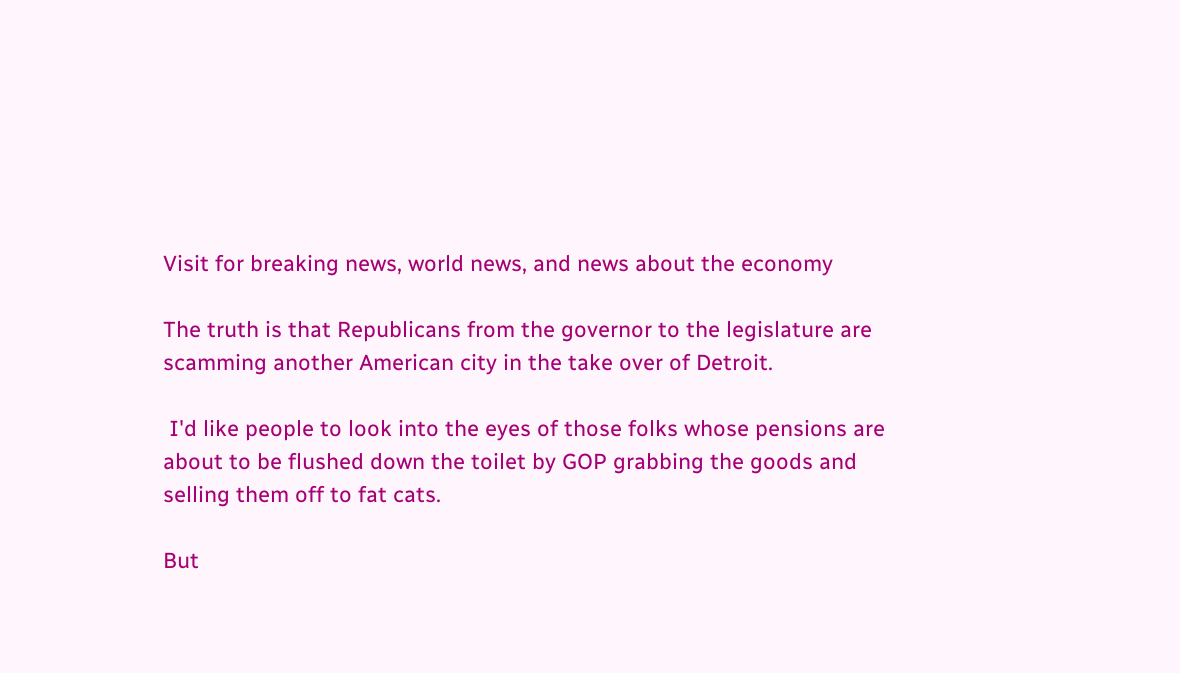Visit for breaking news, world news, and news about the economy

The truth is that Republicans from the governor to the legislature are scamming another American city in the take over of Detroit.

 I'd like people to look into the eyes of those folks whose pensions are about to be flushed down the toilet by GOP grabbing the goods and selling them off to fat cats.

But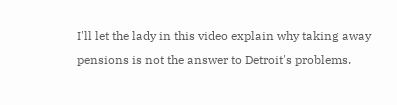I'll let the lady in this video explain why taking away pensions is not the answer to Detroit's problems.